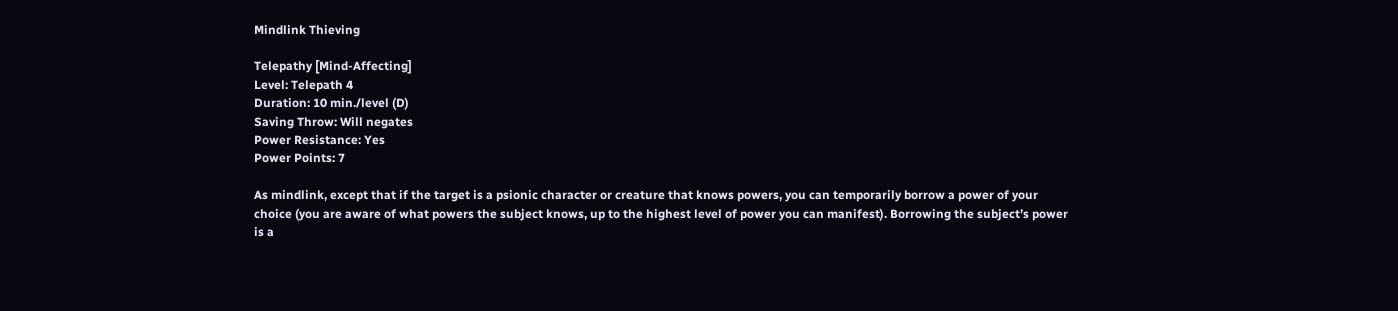Mindlink Thieving

Telepathy [Mind-Affecting]
Level: Telepath 4
Duration: 10 min./level (D)
Saving Throw: Will negates
Power Resistance: Yes
Power Points: 7

As mindlink, except that if the target is a psionic character or creature that knows powers, you can temporarily borrow a power of your choice (you are aware of what powers the subject knows, up to the highest level of power you can manifest). Borrowing the subject’s power is a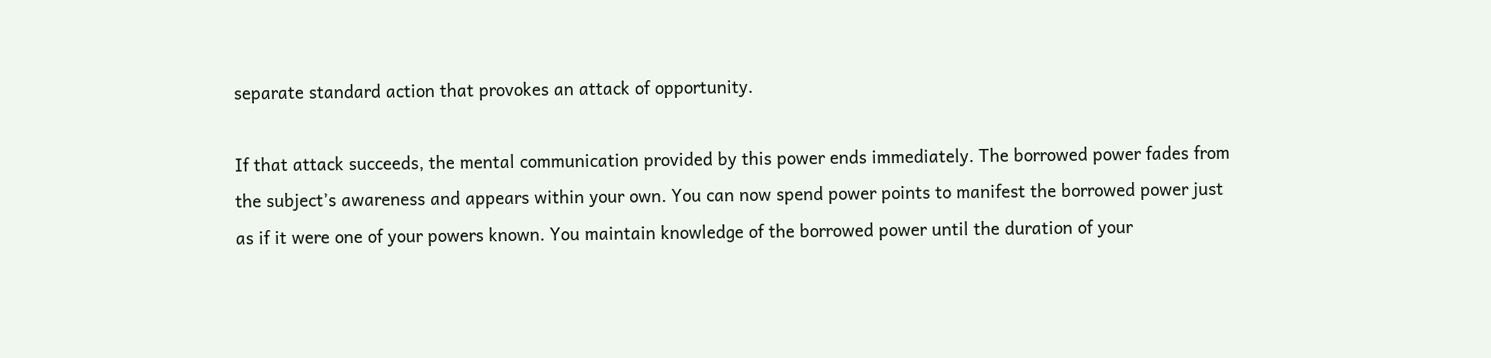separate standard action that provokes an attack of opportunity.

If that attack succeeds, the mental communication provided by this power ends immediately. The borrowed power fades from the subject’s awareness and appears within your own. You can now spend power points to manifest the borrowed power just as if it were one of your powers known. You maintain knowledge of the borrowed power until the duration of your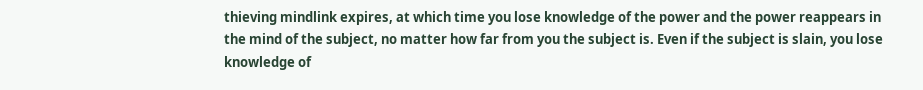thieving mindlink expires, at which time you lose knowledge of the power and the power reappears in the mind of the subject, no matter how far from you the subject is. Even if the subject is slain, you lose knowledge of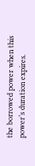the borrowed power when this power’s duration expires.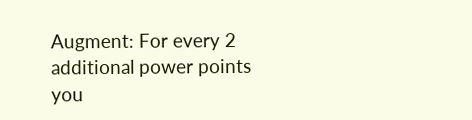Augment: For every 2 additional power points you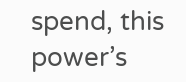spend, this power’s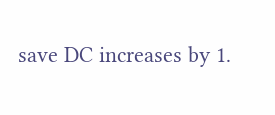save DC increases by 1.